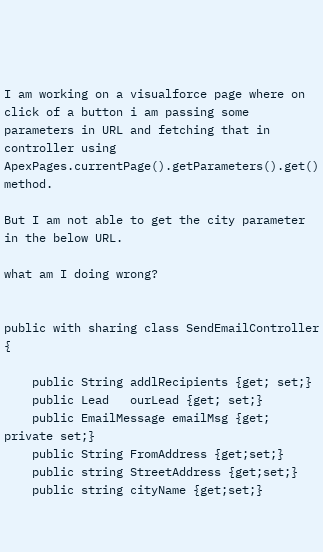I am working on a visualforce page where on click of a button i am passing some parameters in URL and fetching that in controller using ApexPages.currentPage().getParameters().get() method.

But I am not able to get the city parameter in the below URL.

what am I doing wrong?


public with sharing class SendEmailController {

    public String addlRecipients {get; set;}
    public Lead   ourLead {get; set;}
    public EmailMessage emailMsg {get; private set;}
    public String FromAddress {get;set;}
    public string StreetAddress {get;set;}
    public string cityName {get;set;}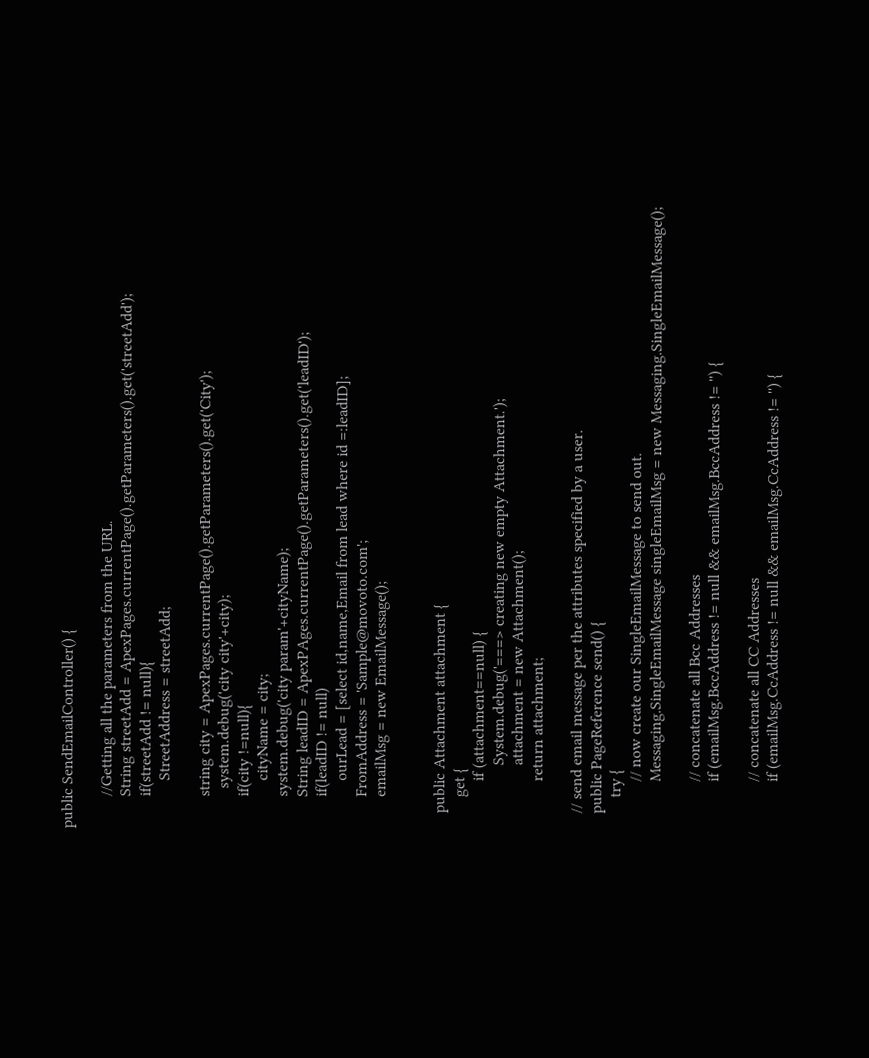public SendEmailController() {

        //Getting all the parameters from the URL.
        String streetAdd = ApexPages.currentPage().getParameters().get('streetAdd');
        if(streetAdd != null){
            StreetAddress = streetAdd;

        string city = ApexPages.currentPage().getParameters().get('City');
          system.debug('city city'+city);
        if(city !=null){
            cityName = city;
        system.debug('city param'+cityName);
        String leadID = ApexPAges.currentPage().getParameters().get('leadID');
        if(leadID != null)
            ourLead = [select id,name,Email from lead where id =:leadID];
        FromAddress = 'Sample@movoto.com';
        emailMsg = new EmailMessage();


    public Attachment attachment {
        get {
            if (attachment==null) {
                System.debug('===> creating new empty Attachment.');
                attachment = new Attachment();
            return attachment;

    // send email message per the attributes specified by a user.
    public PageReference send() {
        try {
            // now create our SingleEmailMessage to send out.
            Messaging.SingleEmailMessage singleEmailMsg = new Messaging.SingleEmailMessage();

            // concatenate all Bcc Addresses
            if (emailMsg.BccAddress != null && emailMsg.BccAddress != '') {

            // concatenate all CC Addresses
            if (emailMsg.CcAddress != null && emailMsg.CcAddress != '') {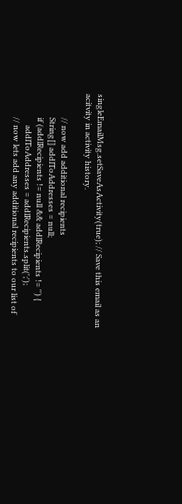singleEmailMsg.setSaveAsActivity(true); // Save this email as an acitvity in activity history.

            // now add additional recipients
            String[] addlToAddresses = null;
            if (addlRecipients != null && addlRecipients != '') {
                addlToAddresses = addlRecipients.split(';');
            // now lets add any additional recipients to our list of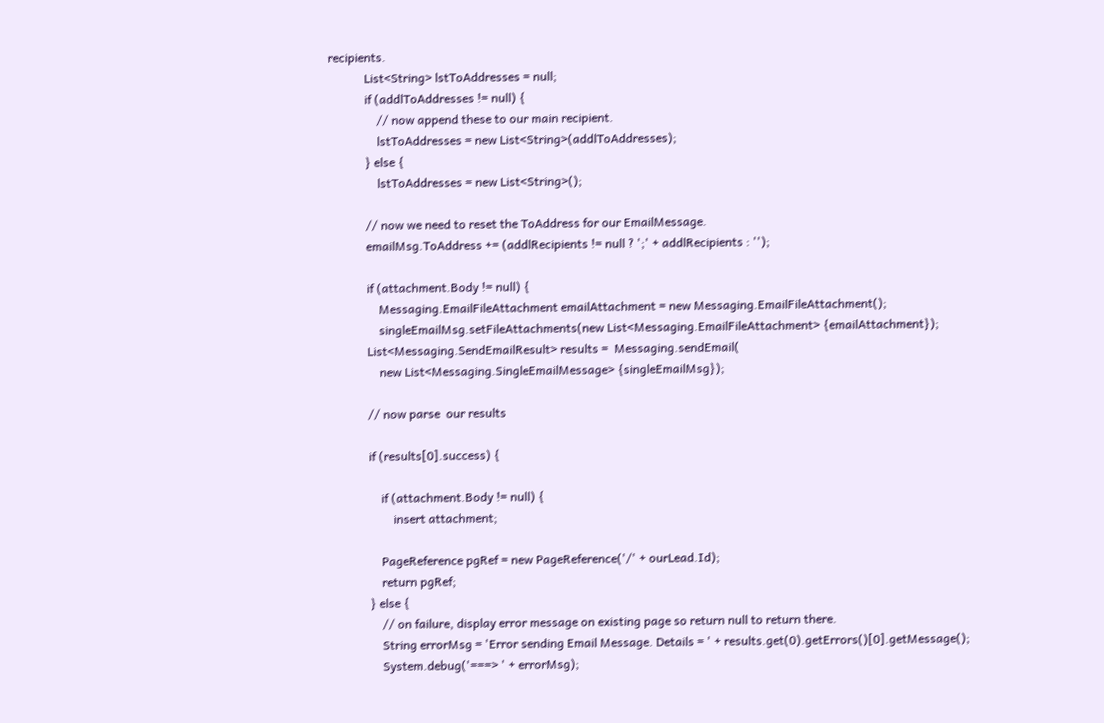recipients.
            List<String> lstToAddresses = null;
            if (addlToAddresses != null) {
                // now append these to our main recipient.
                lstToAddresses = new List<String>(addlToAddresses);
            } else {
                lstToAddresses = new List<String>();

            // now we need to reset the ToAddress for our EmailMessage.
            emailMsg.ToAddress += (addlRecipients != null ? ';' + addlRecipients : '');

            if (attachment.Body != null) {
                Messaging.EmailFileAttachment emailAttachment = new Messaging.EmailFileAttachment();
                singleEmailMsg.setFileAttachments(new List<Messaging.EmailFileAttachment> {emailAttachment});
            List<Messaging.SendEmailResult> results =  Messaging.sendEmail(
                new List<Messaging.SingleEmailMessage> {singleEmailMsg});

            // now parse  our results

            if (results[0].success) {

                if (attachment.Body != null) {
                    insert attachment;

                PageReference pgRef = new PageReference('/' + ourLead.Id);
                return pgRef;
            } else {
                // on failure, display error message on existing page so return null to return there.
                String errorMsg = 'Error sending Email Message. Details = ' + results.get(0).getErrors()[0].getMessage();
                System.debug('===> ' + errorMsg);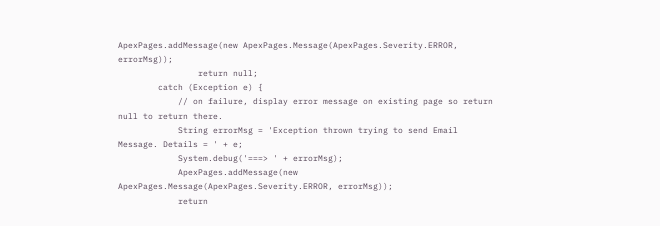ApexPages.addMessage(new ApexPages.Message(ApexPages.Severity.ERROR, errorMsg));
                return null;
        catch (Exception e) {
            // on failure, display error message on existing page so return null to return there.
            String errorMsg = 'Exception thrown trying to send Email Message. Details = ' + e;
            System.debug('===> ' + errorMsg);
            ApexPages.addMessage(new ApexPages.Message(ApexPages.Severity.ERROR, errorMsg));
            return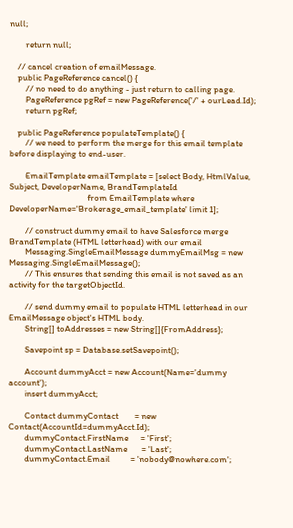null;

        return null;

    // cancel creation of emailMessage.
    public PageReference cancel() {
        // no need to do anything - just return to calling page.
        PageReference pgRef = new PageReference('/' + ourLead.Id);
        return pgRef;

    public PageReference populateTemplate() {
        // we need to perform the merge for this email template before displaying to end-user.

        EmailTemplate emailTemplate = [select Body, HtmlValue, Subject, DeveloperName, BrandTemplateId
                                       from EmailTemplate where DeveloperName='Brokerage_email_template' limit 1];

        // construct dummy email to have Salesforce merge BrandTemplate (HTML letterhead) with our email
        Messaging.SingleEmailMessage dummyEmailMsg = new Messaging.SingleEmailMessage();
        // This ensures that sending this email is not saved as an activity for the targetObjectId.

        // send dummy email to populate HTML letterhead in our EmailMessage object's HTML body.
        String[] toAddresses = new String[]{FromAddress};

        Savepoint sp = Database.setSavepoint();

        Account dummyAcct = new Account(Name='dummy account');
        insert dummyAcct;

        Contact dummyContact        = new Contact(AccountId=dummyAcct.Id);
        dummyContact.FirstName      = 'First';
        dummyContact.LastName       = 'Last';
        dummyContact.Email          = 'nobody@nowhere.com';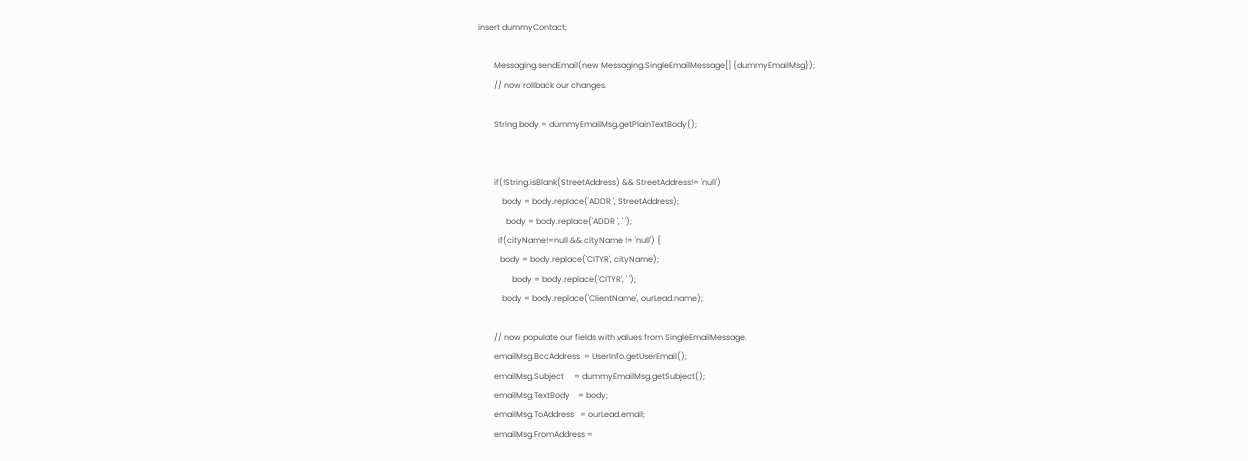insert dummyContact;

        Messaging.sendEmail(new Messaging.SingleEmailMessage[] {dummyEmailMsg});
        // now rollback our changes.

        String body = dummyEmailMsg.getPlainTextBody();


        if(!String.isBlank(StreetAddress) && StreetAddress!= 'null')
            body = body.replace('ADDR ', StreetAddress);
              body = body.replace('ADDR ', ' ');
          if(cityName!=null && cityName != 'null') {
           body = body.replace('CITYR', cityName);
                 body = body.replace('CITYR', ' ');
            body = body.replace('ClientName', ourLead.name);

        // now populate our fields with values from SingleEmailMessage.
        emailMsg.BccAddress  = UserInfo.getUserEmail();
        emailMsg.Subject     = dummyEmailMsg.getSubject();
        emailMsg.TextBody    = body;
        emailMsg.ToAddress   = ourLead.email;
        emailMsg.FromAddress =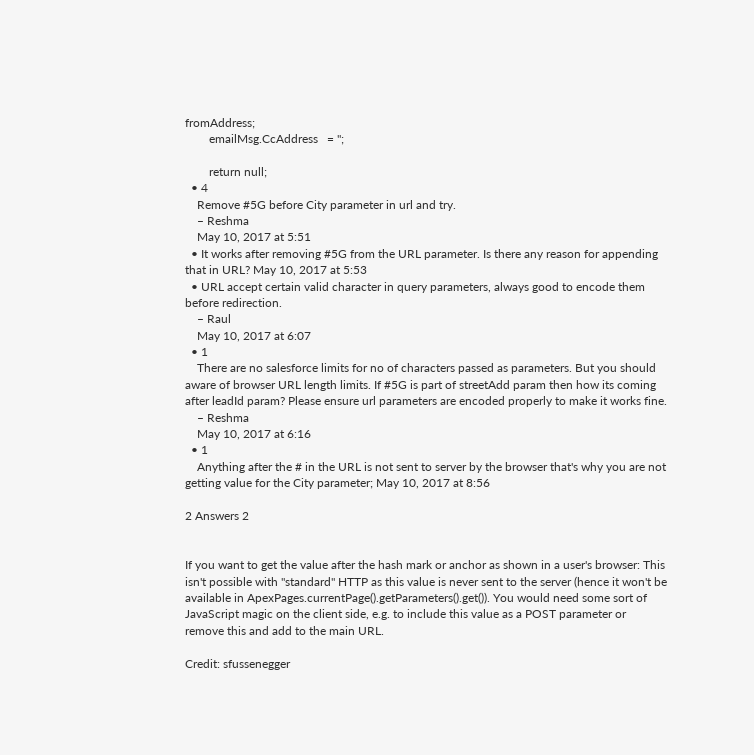fromAddress;
        emailMsg.CcAddress   = '';

        return null;
  • 4
    Remove #5G before City parameter in url and try.
    – Reshma
    May 10, 2017 at 5:51
  • It works after removing #5G from the URL parameter. Is there any reason for appending that in URL? May 10, 2017 at 5:53
  • URL accept certain valid character in query parameters, always good to encode them before redirection.
    – Raul
    May 10, 2017 at 6:07
  • 1
    There are no salesforce limits for no of characters passed as parameters. But you should aware of browser URL length limits. If #5G is part of streetAdd param then how its coming after leadId param? Please ensure url parameters are encoded properly to make it works fine.
    – Reshma
    May 10, 2017 at 6:16
  • 1
    Anything after the # in the URL is not sent to server by the browser that's why you are not getting value for the City parameter; May 10, 2017 at 8:56

2 Answers 2


If you want to get the value after the hash mark or anchor as shown in a user's browser: This isn't possible with "standard" HTTP as this value is never sent to the server (hence it won't be available in ApexPages.currentPage().getParameters().get()). You would need some sort of JavaScript magic on the client side, e.g. to include this value as a POST parameter or remove this and add to the main URL.

Credit: sfussenegger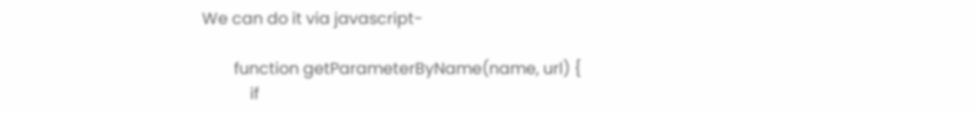We can do it via javascript-

        function getParameterByName(name, url) {
            if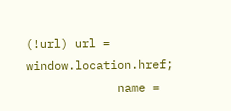(!url) url = window.location.href;
             name =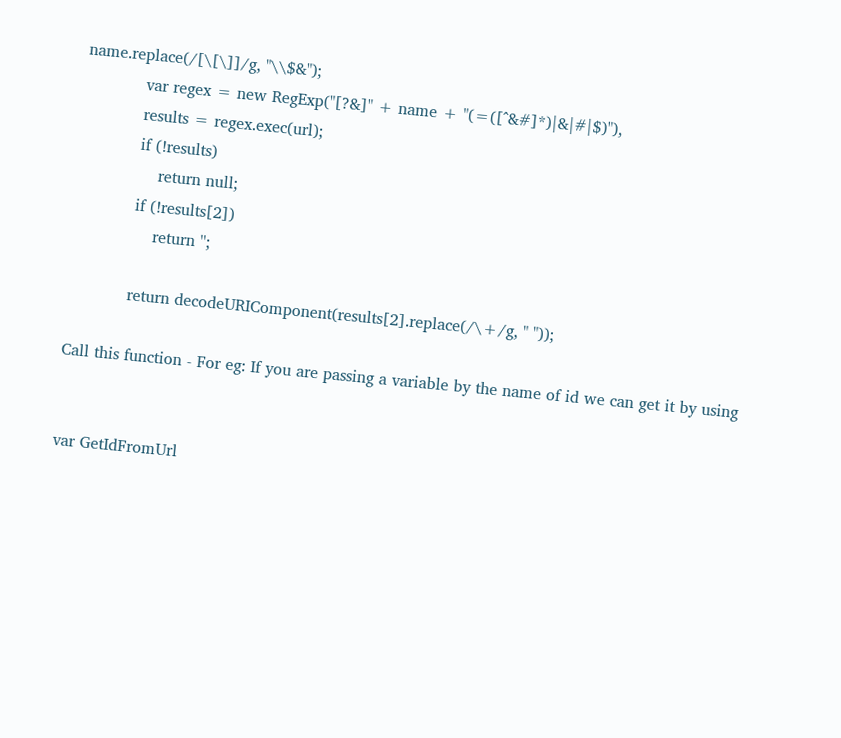name.replace(/[\[\]]/g, "\\$&");
            var regex = new RegExp("[?&]" + name + "(=([^&#]*)|&|#|$)"),
            results = regex.exec(url);
            if (!results)
                return null;
            if (!results[2])
                return '';

            return decodeURIComponent(results[2].replace(/\+/g, " "));

Call this function - For eg: If you are passing a variable by the name of id we can get it by using


var GetIdFromUrl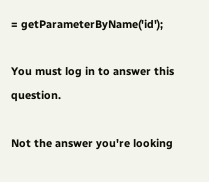= getParameterByName('id');

You must log in to answer this question.

Not the answer you're looking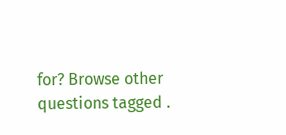for? Browse other questions tagged .